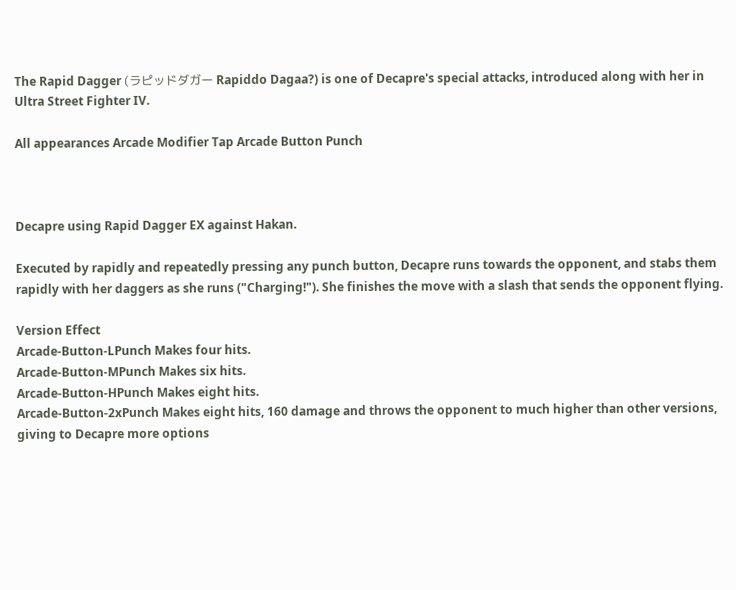The Rapid Dagger (ラピッドダガー Rapiddo Dagaa?) is one of Decapre's special attacks, introduced along with her in Ultra Street Fighter IV.

All appearances Arcade Modifier Tap Arcade Button Punch



Decapre using Rapid Dagger EX against Hakan.

Executed by rapidly and repeatedly pressing any punch button, Decapre runs towards the opponent, and stabs them rapidly with her daggers as she runs ("Charging!"). She finishes the move with a slash that sends the opponent flying.

Version Effect
Arcade-Button-LPunch Makes four hits.
Arcade-Button-MPunch Makes six hits.
Arcade-Button-HPunch Makes eight hits.
Arcade-Button-2xPunch Makes eight hits, 160 damage and throws the opponent to much higher than other versions, giving to Decapre more options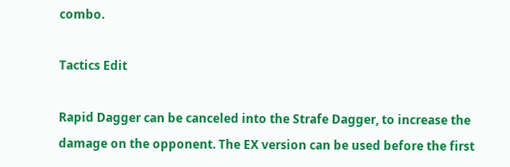combo.

Tactics Edit

Rapid Dagger can be canceled into the Strafe Dagger, to increase the damage on the opponent. The EX version can be used before the first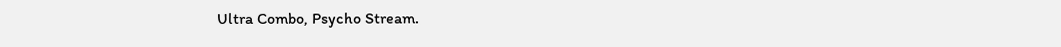Ultra Combo, Psycho Stream.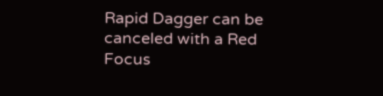Rapid Dagger can be canceled with a Red Focus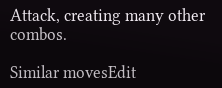Attack, creating many other combos.

Similar movesEdit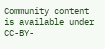Community content is available under CC-BY-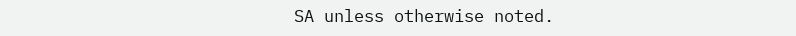SA unless otherwise noted.